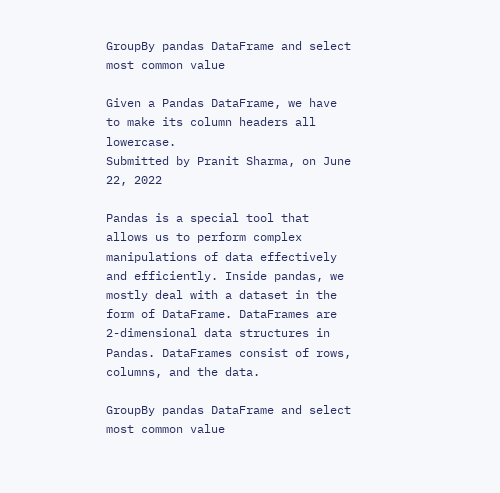GroupBy pandas DataFrame and select most common value

Given a Pandas DataFrame, we have to make its column headers all lowercase.
Submitted by Pranit Sharma, on June 22, 2022

Pandas is a special tool that allows us to perform complex manipulations of data effectively and efficiently. Inside pandas, we mostly deal with a dataset in the form of DataFrame. DataFrames are 2-dimensional data structures in Pandas. DataFrames consist of rows, columns, and the data.

GroupBy pandas DataFrame and select most common value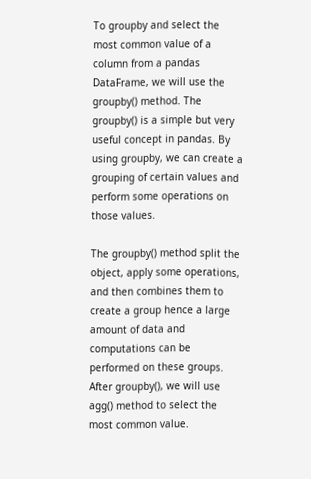To groupby and select the most common value of a column from a pandas DataFrame, we will use the groupby() method. The groupby() is a simple but very useful concept in pandas. By using groupby, we can create a grouping of certain values and perform some operations on those values.

The groupby() method split the object, apply some operations, and then combines them to create a group hence a large amount of data and computations can be performed on these groups. After groupby(), we will use agg() method to select the most common value.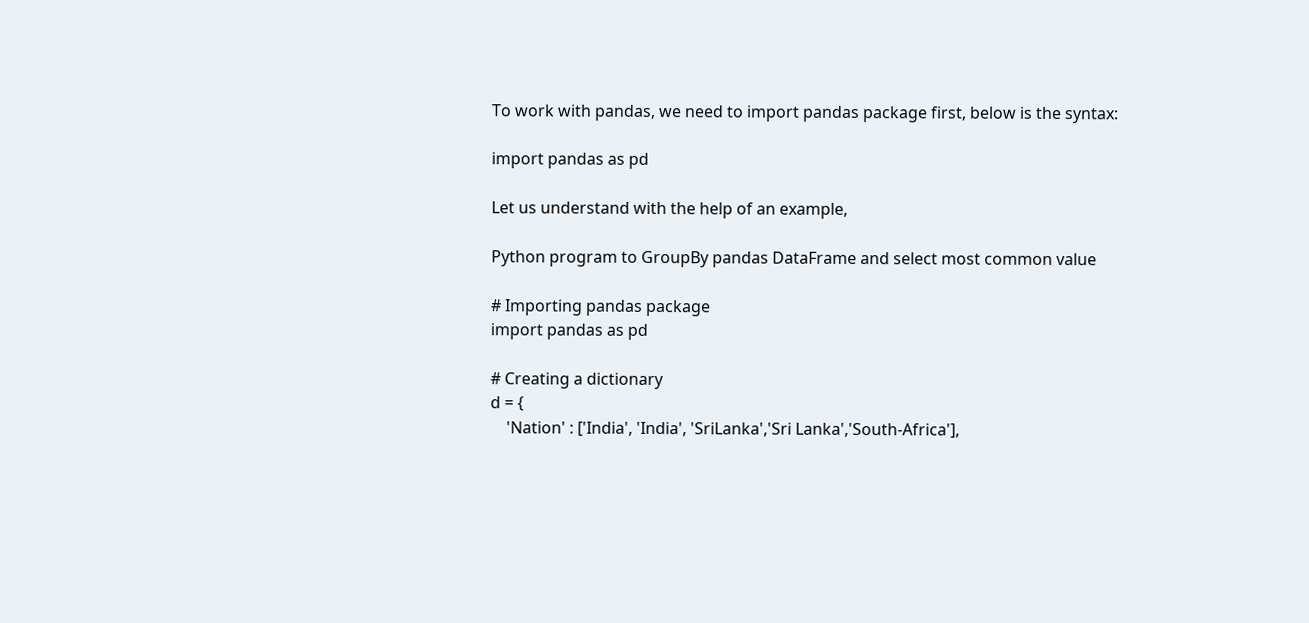To work with pandas, we need to import pandas package first, below is the syntax:

import pandas as pd

Let us understand with the help of an example,

Python program to GroupBy pandas DataFrame and select most common value

# Importing pandas package
import pandas as pd

# Creating a dictionary
d = {
    'Nation' : ['India', 'India', 'SriLanka','Sri Lanka','South-Africa'],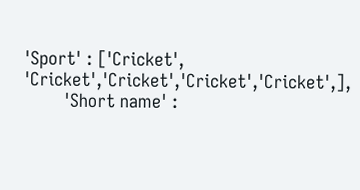'Sport' : ['Cricket', 'Cricket','Cricket','Cricket','Cricket',],
        'Short name' :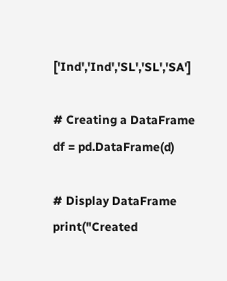['Ind','Ind','SL','SL','SA']

# Creating a DataFrame
df = pd.DataFrame(d)

# Display DataFrame
print("Created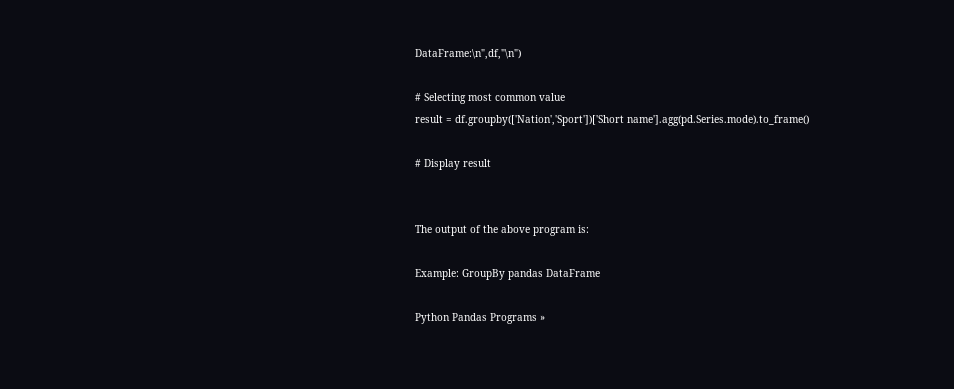DataFrame:\n",df,"\n")

# Selecting most common value
result = df.groupby(['Nation','Sport'])['Short name'].agg(pd.Series.mode).to_frame()

# Display result


The output of the above program is:

Example: GroupBy pandas DataFrame

Python Pandas Programs »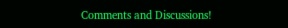Comments and Discussions!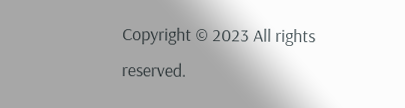Copyright © 2023 All rights reserved.